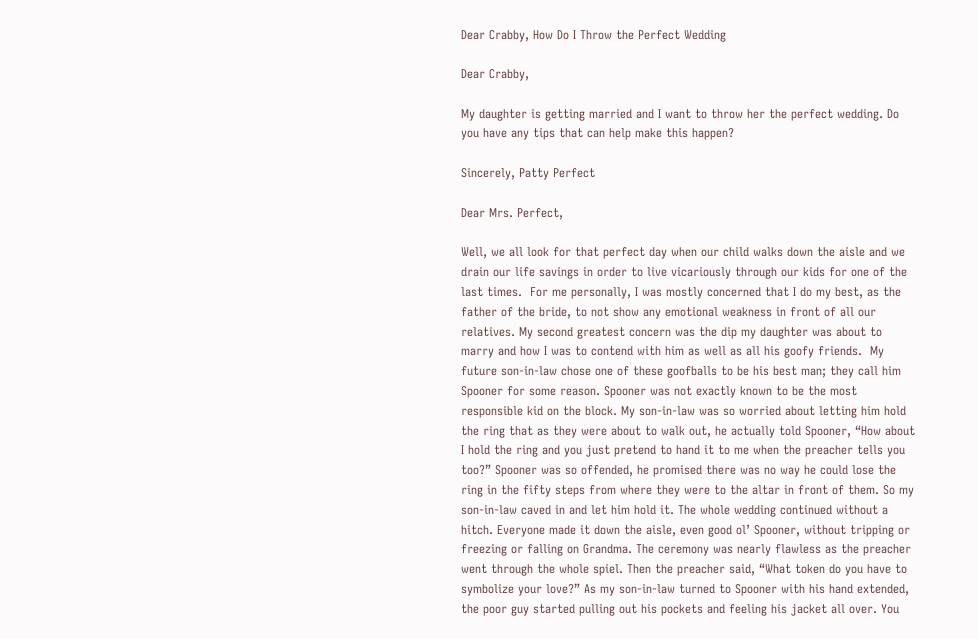Dear Crabby, How Do I Throw the Perfect Wedding

Dear Crabby,

My daughter is getting married and I want to throw her the perfect wedding. Do you have any tips that can help make this happen?

Sincerely, Patty Perfect

Dear Mrs. Perfect,

Well, we all look for that perfect day when our child walks down the aisle and we drain our life savings in order to live vicariously through our kids for one of the last times.  For me personally, I was mostly concerned that I do my best, as the father of the bride, to not show any emotional weakness in front of all our relatives. My second greatest concern was the dip my daughter was about to marry and how I was to contend with him as well as all his goofy friends.  My future son-in-law chose one of these goofballs to be his best man; they call him Spooner for some reason. Spooner was not exactly known to be the most responsible kid on the block. My son-in-law was so worried about letting him hold the ring that as they were about to walk out, he actually told Spooner, “How about I hold the ring and you just pretend to hand it to me when the preacher tells you too?” Spooner was so offended, he promised there was no way he could lose the ring in the fifty steps from where they were to the altar in front of them. So my son-in-law caved in and let him hold it. The whole wedding continued without a hitch. Everyone made it down the aisle, even good ol’ Spooner, without tripping or freezing or falling on Grandma. The ceremony was nearly flawless as the preacher went through the whole spiel. Then the preacher said, “What token do you have to symbolize your love?” As my son-in-law turned to Spooner with his hand extended, the poor guy started pulling out his pockets and feeling his jacket all over. You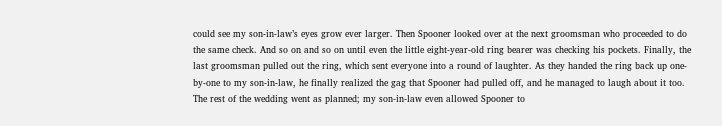could see my son-in-law’s eyes grow ever larger. Then Spooner looked over at the next groomsman who proceeded to do the same check. And so on and so on until even the little eight-year-old ring bearer was checking his pockets. Finally, the last groomsman pulled out the ring, which sent everyone into a round of laughter. As they handed the ring back up one-by-one to my son-in-law, he finally realized the gag that Spooner had pulled off, and he managed to laugh about it too. The rest of the wedding went as planned; my son-in-law even allowed Spooner to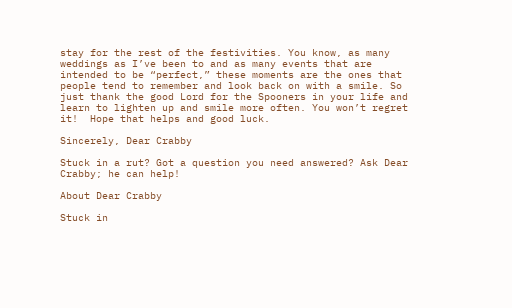stay for the rest of the festivities. You know, as many weddings as I’ve been to and as many events that are intended to be “perfect,” these moments are the ones that people tend to remember and look back on with a smile. So just thank the good Lord for the Spooners in your life and learn to lighten up and smile more often. You won’t regret it!  Hope that helps and good luck.

Sincerely, Dear Crabby

Stuck in a rut? Got a question you need answered? Ask Dear Crabby; he can help!

About Dear Crabby

Stuck in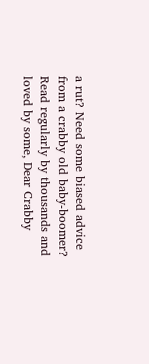a rut? Need some biased advice from a crabby old baby-boomer? Read regularly by thousands and loved by some, Dear Crabby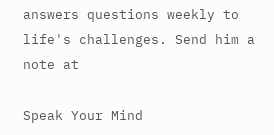answers questions weekly to life's challenges. Send him a note at

Speak Your Mind